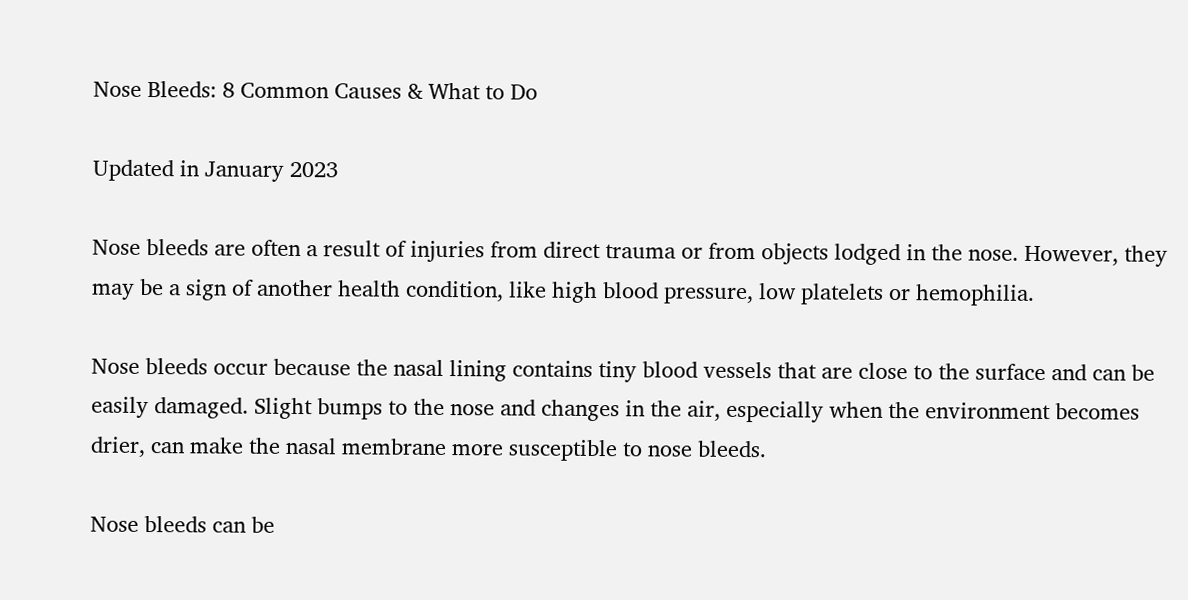Nose Bleeds: 8 Common Causes & What to Do

Updated in January 2023

Nose bleeds are often a result of injuries from direct trauma or from objects lodged in the nose. However, they may be a sign of another health condition, like high blood pressure, low platelets or hemophilia.

Nose bleeds occur because the nasal lining contains tiny blood vessels that are close to the surface and can be easily damaged. Slight bumps to the nose and changes in the air, especially when the environment becomes drier, can make the nasal membrane more susceptible to nose bleeds.

Nose bleeds can be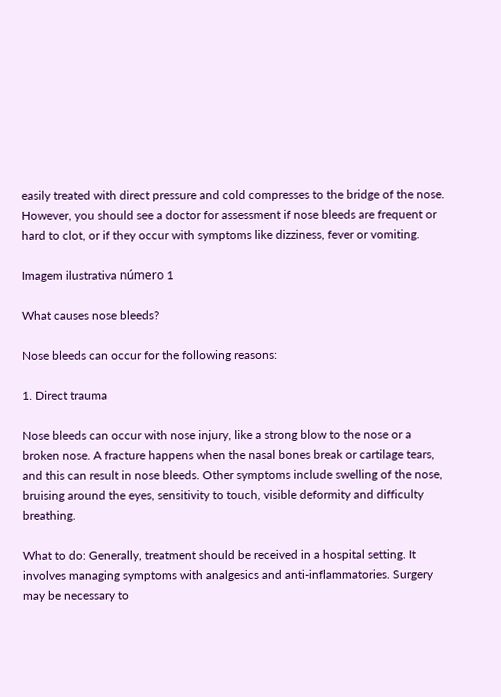easily treated with direct pressure and cold compresses to the bridge of the nose. However, you should see a doctor for assessment if nose bleeds are frequent or hard to clot, or if they occur with symptoms like dizziness, fever or vomiting.

Imagem ilustrativa número 1

What causes nose bleeds?

Nose bleeds can occur for the following reasons:

1. Direct trauma

Nose bleeds can occur with nose injury, like a strong blow to the nose or a broken nose. A fracture happens when the nasal bones break or cartilage tears, and this can result in nose bleeds. Other symptoms include swelling of the nose, bruising around the eyes, sensitivity to touch, visible deformity and difficulty breathing.

What to do: Generally, treatment should be received in a hospital setting. It involves managing symptoms with analgesics and anti-inflammatories. Surgery may be necessary to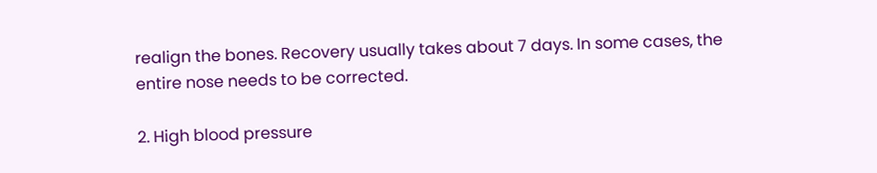realign the bones. Recovery usually takes about 7 days. In some cases, the entire nose needs to be corrected.

2. High blood pressure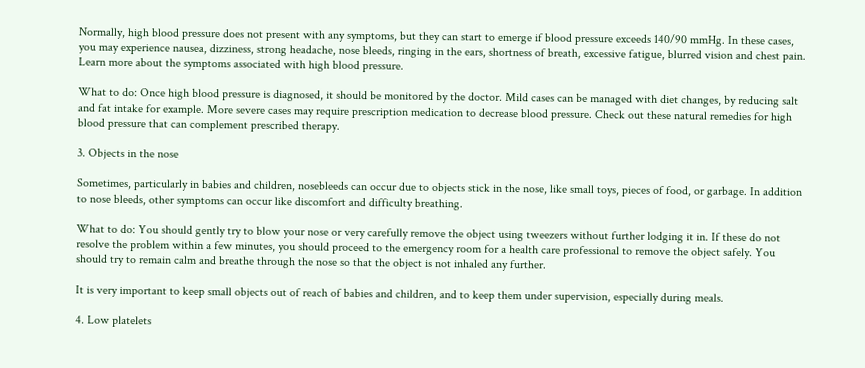Normally, high blood pressure does not present with any symptoms, but they can start to emerge if blood pressure exceeds 140/90 mmHg. In these cases, you may experience nausea, dizziness, strong headache, nose bleeds, ringing in the ears, shortness of breath, excessive fatigue, blurred vision and chest pain. Learn more about the symptoms associated with high blood pressure.

What to do: Once high blood pressure is diagnosed, it should be monitored by the doctor. Mild cases can be managed with diet changes, by reducing salt and fat intake for example. More severe cases may require prescription medication to decrease blood pressure. Check out these natural remedies for high blood pressure that can complement prescribed therapy.

3. Objects in the nose

Sometimes, particularly in babies and children, nosebleeds can occur due to objects stick in the nose, like small toys, pieces of food, or garbage. In addition to nose bleeds, other symptoms can occur like discomfort and difficulty breathing.

What to do: You should gently try to blow your nose or very carefully remove the object using tweezers without further lodging it in. If these do not resolve the problem within a few minutes, you should proceed to the emergency room for a health care professional to remove the object safely. You should try to remain calm and breathe through the nose so that the object is not inhaled any further.

It is very important to keep small objects out of reach of babies and children, and to keep them under supervision, especially during meals.

4. Low platelets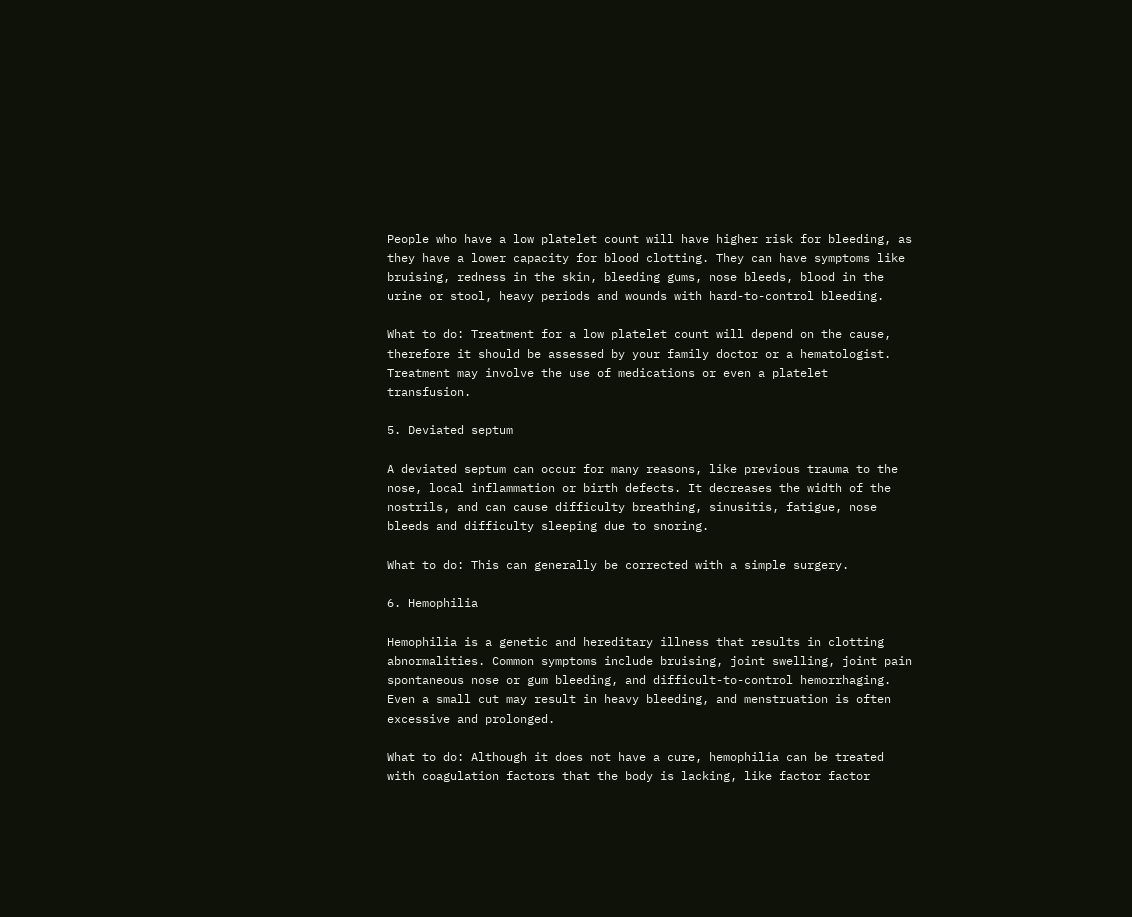People who have a low platelet count will have higher risk for bleeding, as they have a lower capacity for blood clotting. They can have symptoms like bruising, redness in the skin, bleeding gums, nose bleeds, blood in the urine or stool, heavy periods and wounds with hard-to-control bleeding.

What to do: Treatment for a low platelet count will depend on the cause, therefore it should be assessed by your family doctor or a hematologist. Treatment may involve the use of medications or even a platelet transfusion.

5. Deviated septum

A deviated septum can occur for many reasons, like previous trauma to the nose, local inflammation or birth defects. It decreases the width of the nostrils, and can cause difficulty breathing, sinusitis, fatigue, nose bleeds and difficulty sleeping due to snoring.

What to do: This can generally be corrected with a simple surgery.

6. Hemophilia

Hemophilia is a genetic and hereditary illness that results in clotting abnormalities. Common symptoms include bruising, joint swelling, joint pain spontaneous nose or gum bleeding, and difficult-to-control hemorrhaging. Even a small cut may result in heavy bleeding, and menstruation is often excessive and prolonged.

What to do: Although it does not have a cure, hemophilia can be treated with coagulation factors that the body is lacking, like factor factor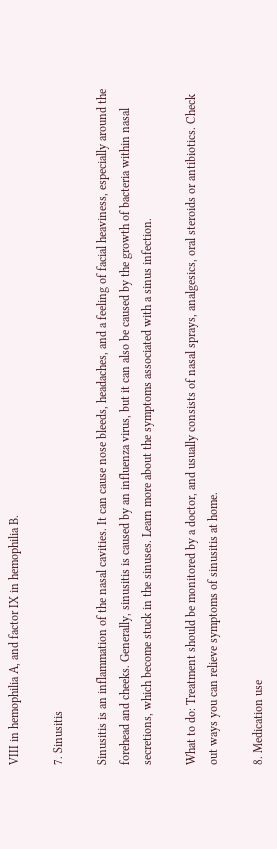VIII in hemophilia A, and factor IX in hemophilia B.

7. Sinusitis

Sinusitis is an inflammation of the nasal cavities. It can cause nose bleeds, headaches, and a feeling of facial heaviness, especially around the forehead and cheeks. Generally, sinusitis is caused by an influenza virus, but it can also be caused by the growth of bacteria within nasal secretions, which become stuck in the sinuses. Learn more about the symptoms associated with a sinus infection.

What to do: Treatment should be monitored by a doctor, and usually consists of nasal sprays, analgesics, oral steroids or antibiotics. Check out ways you can relieve symptoms of sinusitis at home.

8. Medication use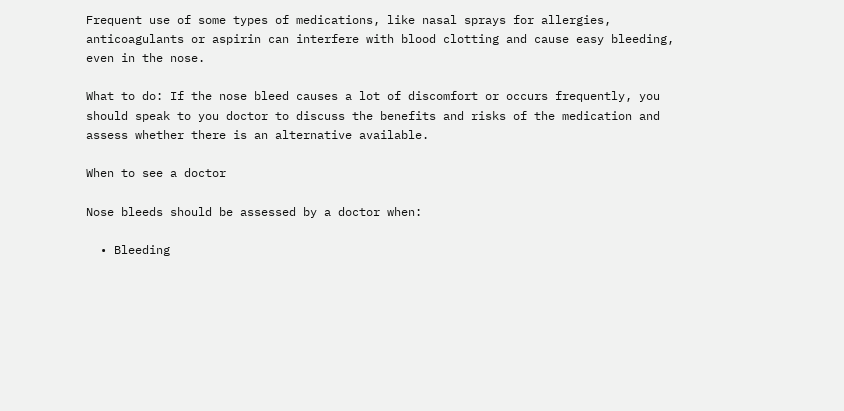Frequent use of some types of medications, like nasal sprays for allergies, anticoagulants or aspirin can interfere with blood clotting and cause easy bleeding, even in the nose.

What to do: If the nose bleed causes a lot of discomfort or occurs frequently, you should speak to you doctor to discuss the benefits and risks of the medication and assess whether there is an alternative available.

When to see a doctor

Nose bleeds should be assessed by a doctor when:

  • Bleeding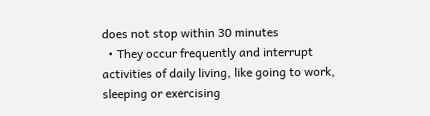does not stop within 30 minutes
  • They occur frequently and interrupt activities of daily living, like going to work, sleeping or exercising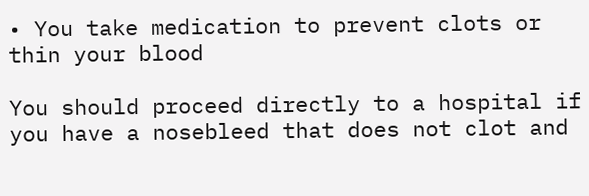• You take medication to prevent clots or thin your blood

You should proceed directly to a hospital if you have a nosebleed that does not clot and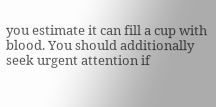you estimate it can fill a cup with blood. You should additionally seek urgent attention if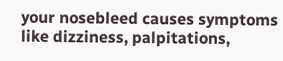your nosebleed causes symptoms like dizziness, palpitations,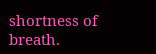shortness of breath.